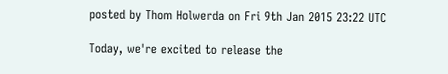posted by Thom Holwerda on Fri 9th Jan 2015 23:22 UTC

Today, we're excited to release the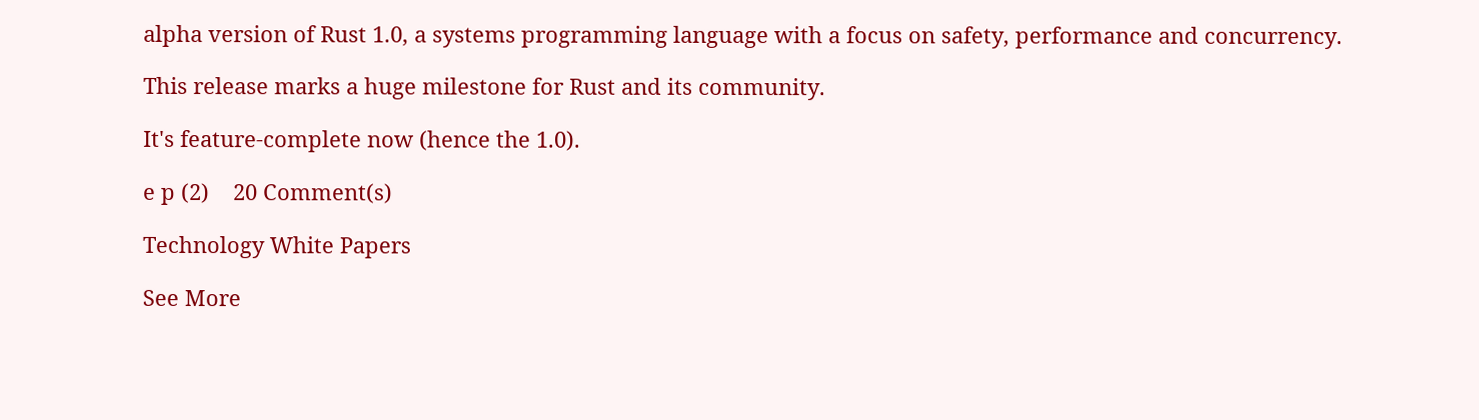alpha version of Rust 1.0, a systems programming language with a focus on safety, performance and concurrency.

This release marks a huge milestone for Rust and its community.

It's feature-complete now (hence the 1.0).

e p (2)    20 Comment(s)

Technology White Papers

See More